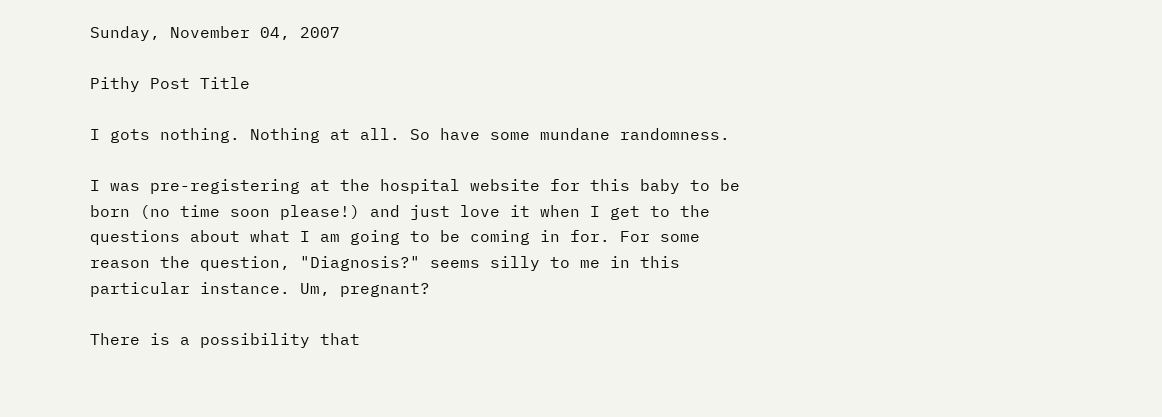Sunday, November 04, 2007

Pithy Post Title

I gots nothing. Nothing at all. So have some mundane randomness.

I was pre-registering at the hospital website for this baby to be born (no time soon please!) and just love it when I get to the questions about what I am going to be coming in for. For some reason the question, "Diagnosis?" seems silly to me in this particular instance. Um, pregnant?

There is a possibility that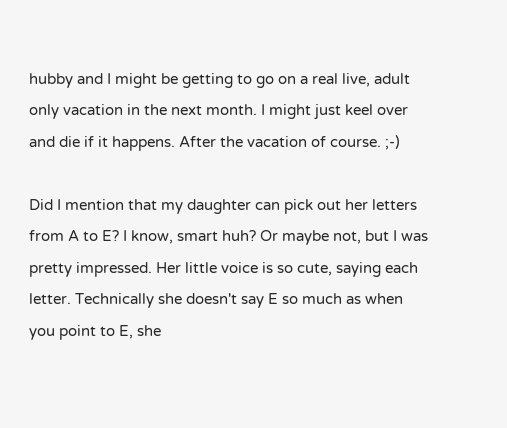hubby and I might be getting to go on a real live, adult only vacation in the next month. I might just keel over and die if it happens. After the vacation of course. ;-)

Did I mention that my daughter can pick out her letters from A to E? I know, smart huh? Or maybe not, but I was pretty impressed. Her little voice is so cute, saying each letter. Technically she doesn't say E so much as when you point to E, she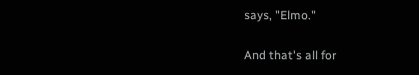says, "Elmo."

And that's all for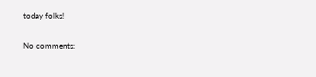today folks!

No comments: